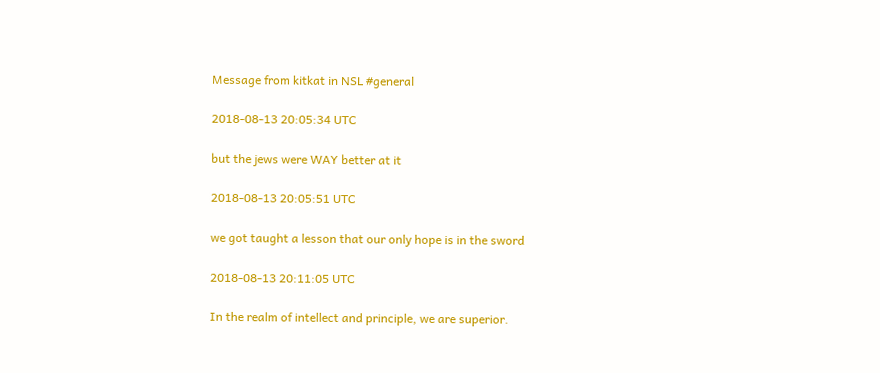Message from kitkat in NSL #general

2018-08-13 20:05:34 UTC

but the jews were WAY better at it

2018-08-13 20:05:51 UTC

we got taught a lesson that our only hope is in the sword

2018-08-13 20:11:05 UTC

In the realm of intellect and principle, we are superior.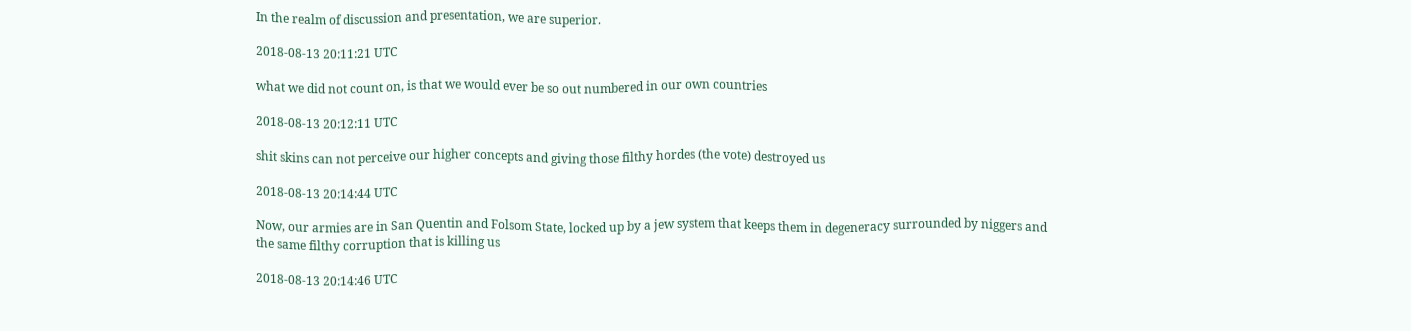In the realm of discussion and presentation, we are superior.

2018-08-13 20:11:21 UTC

what we did not count on, is that we would ever be so out numbered in our own countries

2018-08-13 20:12:11 UTC

shit skins can not perceive our higher concepts and giving those filthy hordes (the vote) destroyed us

2018-08-13 20:14:44 UTC

Now, our armies are in San Quentin and Folsom State, locked up by a jew system that keeps them in degeneracy surrounded by niggers and the same filthy corruption that is killing us

2018-08-13 20:14:46 UTC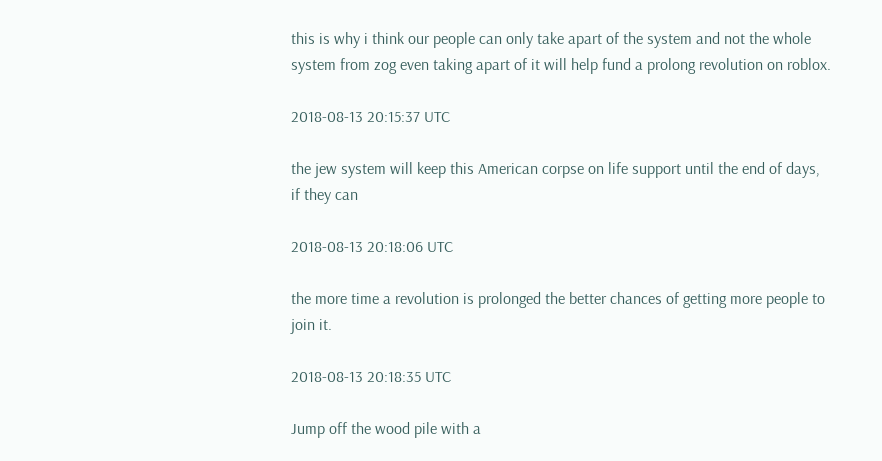this is why i think our people can only take apart of the system and not the whole system from zog even taking apart of it will help fund a prolong revolution on roblox.

2018-08-13 20:15:37 UTC

the jew system will keep this American corpse on life support until the end of days, if they can

2018-08-13 20:18:06 UTC

the more time a revolution is prolonged the better chances of getting more people to join it.

2018-08-13 20:18:35 UTC

Jump off the wood pile with a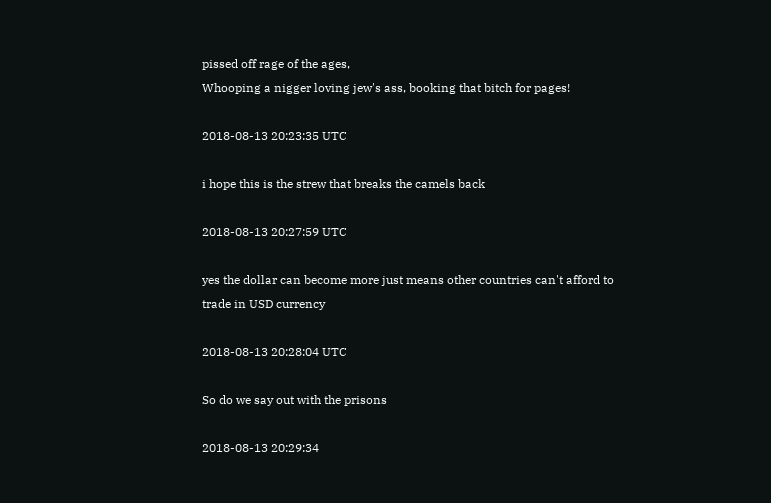pissed off rage of the ages,
Whooping a nigger loving jew's ass, booking that bitch for pages!

2018-08-13 20:23:35 UTC

i hope this is the strew that breaks the camels back

2018-08-13 20:27:59 UTC

yes the dollar can become more just means other countries can't afford to trade in USD currency

2018-08-13 20:28:04 UTC

So do we say out with the prisons

2018-08-13 20:29:34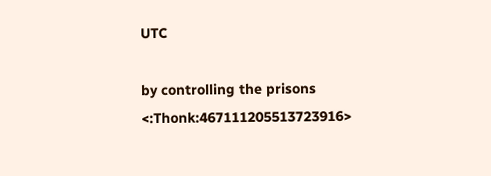UTC

by controlling the prisons <:Thonk:467111205513723916>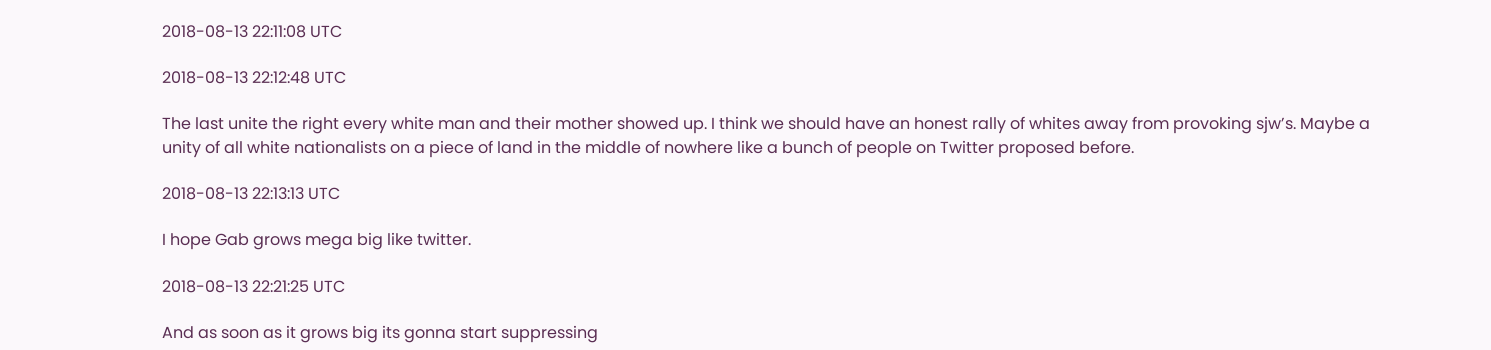2018-08-13 22:11:08 UTC

2018-08-13 22:12:48 UTC

The last unite the right every white man and their mother showed up. I think we should have an honest rally of whites away from provoking sjw’s. Maybe a unity of all white nationalists on a piece of land in the middle of nowhere like a bunch of people on Twitter proposed before.

2018-08-13 22:13:13 UTC

I hope Gab grows mega big like twitter.

2018-08-13 22:21:25 UTC

And as soon as it grows big its gonna start suppressing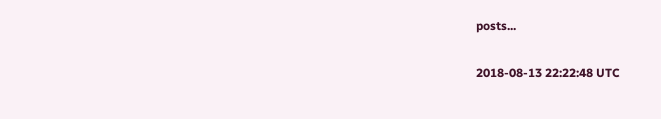posts...

2018-08-13 22:22:48 UTC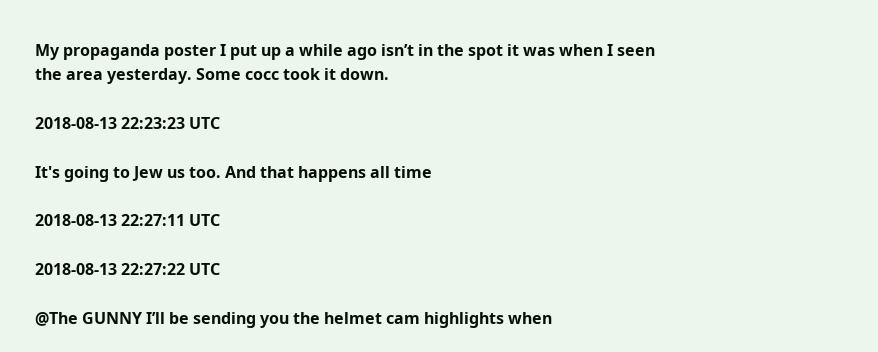My propaganda poster I put up a while ago isn’t in the spot it was when I seen the area yesterday. Some cocc took it down.

2018-08-13 22:23:23 UTC

It's going to Jew us too. And that happens all time

2018-08-13 22:27:11 UTC

2018-08-13 22:27:22 UTC

@The GUNNY I’ll be sending you the helmet cam highlights when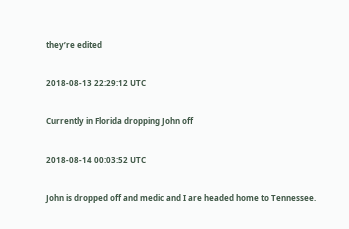they’re edited

2018-08-13 22:29:12 UTC

Currently in Florida dropping John off

2018-08-14 00:03:52 UTC

John is dropped off and medic and I are headed home to Tennessee.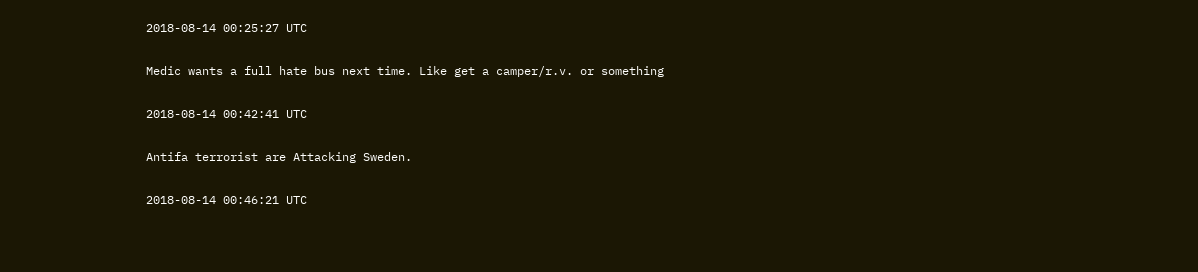2018-08-14 00:25:27 UTC

Medic wants a full hate bus next time. Like get a camper/r.v. or something

2018-08-14 00:42:41 UTC

Antifa terrorist are Attacking Sweden.

2018-08-14 00:46:21 UTC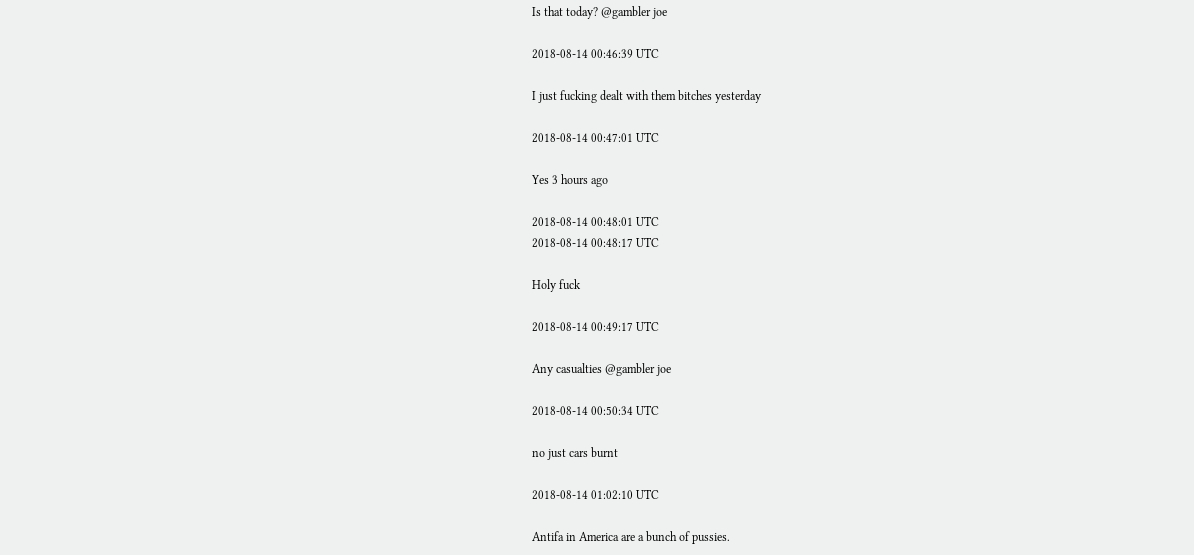Is that today? @gambler joe

2018-08-14 00:46:39 UTC

I just fucking dealt with them bitches yesterday

2018-08-14 00:47:01 UTC

Yes 3 hours ago

2018-08-14 00:48:01 UTC
2018-08-14 00:48:17 UTC

Holy fuck

2018-08-14 00:49:17 UTC

Any casualties @gambler joe

2018-08-14 00:50:34 UTC

no just cars burnt

2018-08-14 01:02:10 UTC

Antifa in America are a bunch of pussies.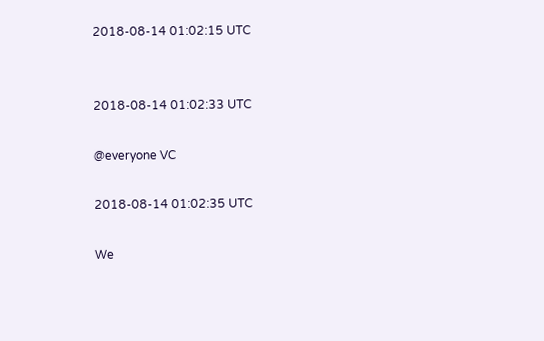2018-08-14 01:02:15 UTC


2018-08-14 01:02:33 UTC

@everyone VC

2018-08-14 01:02:35 UTC

We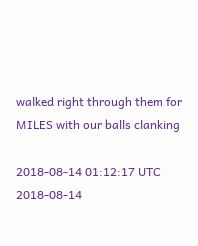walked right through them for MILES with our balls clanking

2018-08-14 01:12:17 UTC
2018-08-14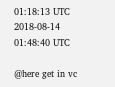01:18:13 UTC
2018-08-14 01:48:40 UTC

@here get in vc